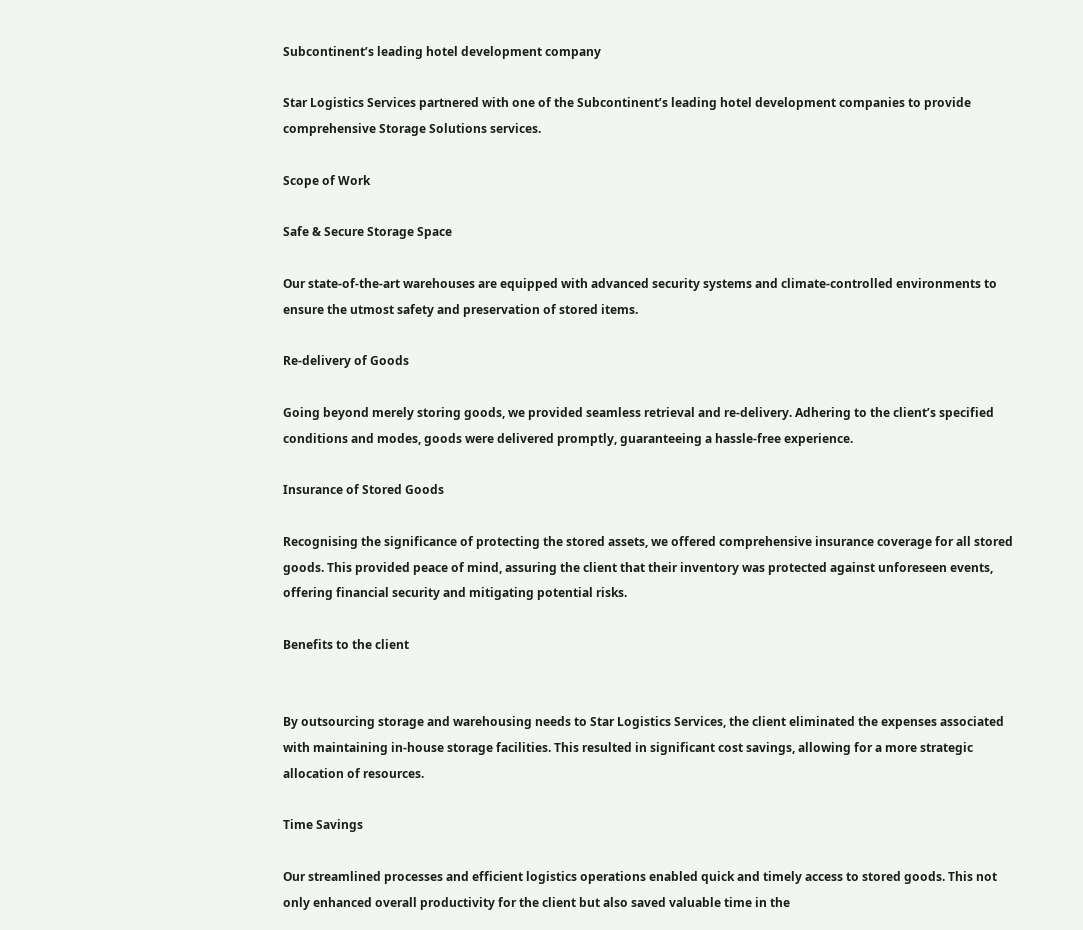Subcontinent’s leading hotel development company

Star Logistics Services partnered with one of the Subcontinent’s leading hotel development companies to provide comprehensive Storage Solutions services.

Scope of Work

Safe & Secure Storage Space

Our state-of-the-art warehouses are equipped with advanced security systems and climate-controlled environments to ensure the utmost safety and preservation of stored items.

Re-delivery of Goods

Going beyond merely storing goods, we provided seamless retrieval and re-delivery. Adhering to the client’s specified conditions and modes, goods were delivered promptly, guaranteeing a hassle-free experience.

Insurance of Stored Goods

Recognising the significance of protecting the stored assets, we offered comprehensive insurance coverage for all stored goods. This provided peace of mind, assuring the client that their inventory was protected against unforeseen events, offering financial security and mitigating potential risks.

Benefits to the client


By outsourcing storage and warehousing needs to Star Logistics Services, the client eliminated the expenses associated with maintaining in-house storage facilities. This resulted in significant cost savings, allowing for a more strategic allocation of resources.

Time Savings

Our streamlined processes and efficient logistics operations enabled quick and timely access to stored goods. This not only enhanced overall productivity for the client but also saved valuable time in the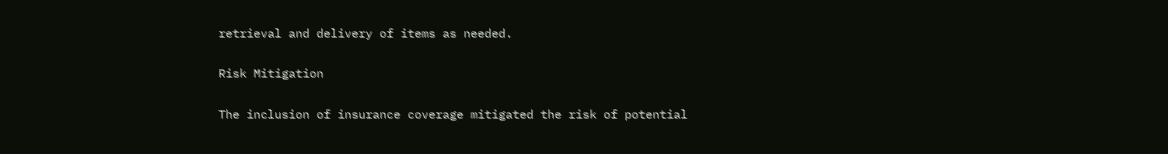retrieval and delivery of items as needed.

Risk Mitigation

The inclusion of insurance coverage mitigated the risk of potential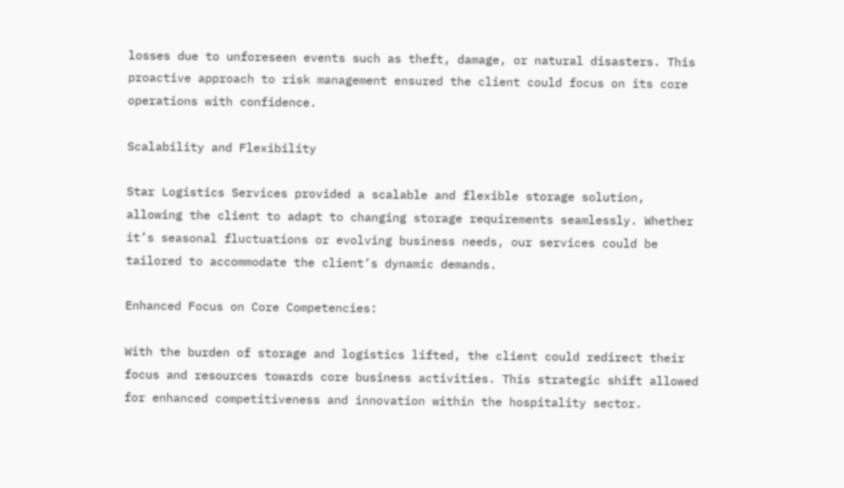losses due to unforeseen events such as theft, damage, or natural disasters. This proactive approach to risk management ensured the client could focus on its core operations with confidence.

Scalability and Flexibility

Star Logistics Services provided a scalable and flexible storage solution, allowing the client to adapt to changing storage requirements seamlessly. Whether it’s seasonal fluctuations or evolving business needs, our services could be tailored to accommodate the client’s dynamic demands.

Enhanced Focus on Core Competencies:

With the burden of storage and logistics lifted, the client could redirect their focus and resources towards core business activities. This strategic shift allowed for enhanced competitiveness and innovation within the hospitality sector.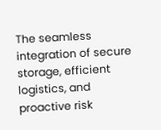The seamless integration of secure storage, efficient logistics, and proactive risk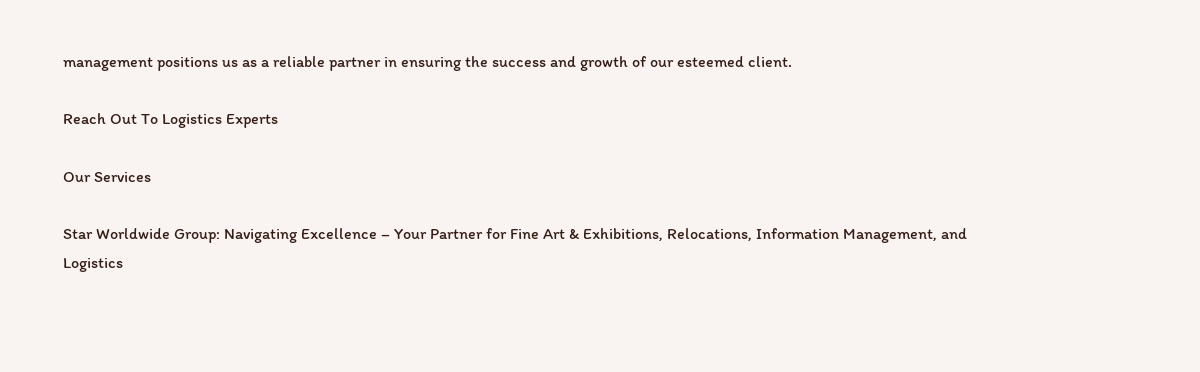management positions us as a reliable partner in ensuring the success and growth of our esteemed client.

Reach Out To Logistics Experts

Our Services

Star Worldwide Group: Navigating Excellence – Your Partner for Fine Art & Exhibitions, Relocations, Information Management, and Logistics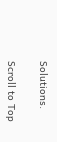Solutions.

Scroll to Top